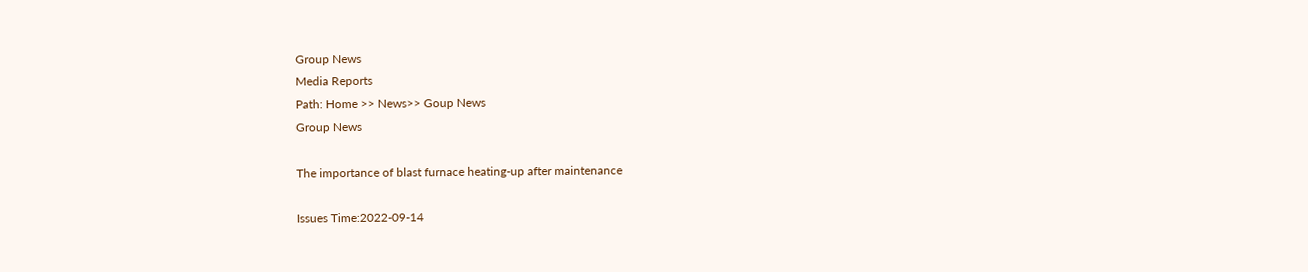Group News
Media Reports
Path: Home >> News>> Goup News
Group News

The importance of blast furnace heating-up after maintenance

Issues Time:2022-09-14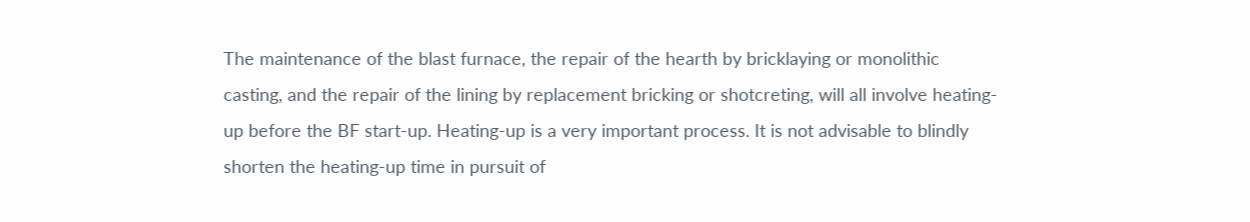The maintenance of the blast furnace, the repair of the hearth by bricklaying or monolithic casting, and the repair of the lining by replacement bricking or shotcreting, will all involve heating-up before the BF start-up. Heating-up is a very important process. It is not advisable to blindly shorten the heating-up time in pursuit of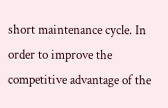short maintenance cycle. In order to improve the competitive advantage of the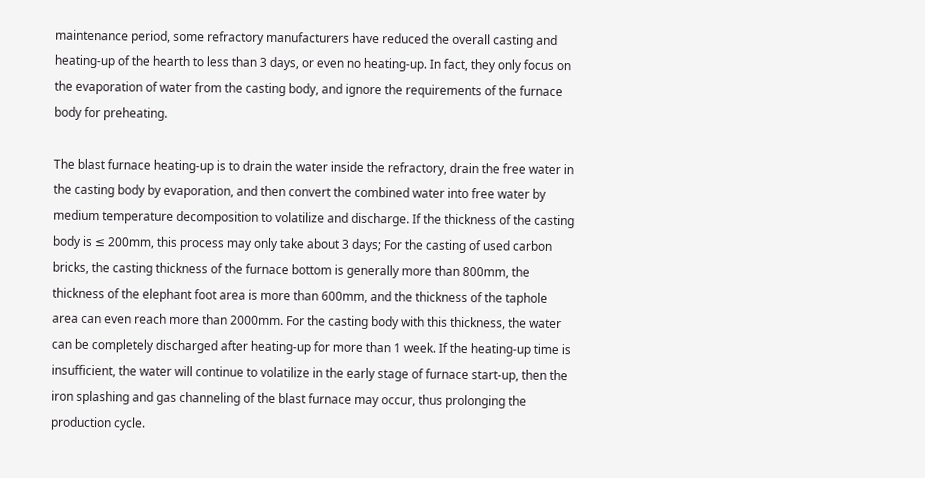maintenance period, some refractory manufacturers have reduced the overall casting and heating-up of the hearth to less than 3 days, or even no heating-up. In fact, they only focus on the evaporation of water from the casting body, and ignore the requirements of the furnace body for preheating.

The blast furnace heating-up is to drain the water inside the refractory, drain the free water in the casting body by evaporation, and then convert the combined water into free water by medium temperature decomposition to volatilize and discharge. If the thickness of the casting body is ≤ 200mm, this process may only take about 3 days; For the casting of used carbon bricks, the casting thickness of the furnace bottom is generally more than 800mm, the thickness of the elephant foot area is more than 600mm, and the thickness of the taphole area can even reach more than 2000mm. For the casting body with this thickness, the water can be completely discharged after heating-up for more than 1 week. If the heating-up time is insufficient, the water will continue to volatilize in the early stage of furnace start-up, then the iron splashing and gas channeling of the blast furnace may occur, thus prolonging the production cycle.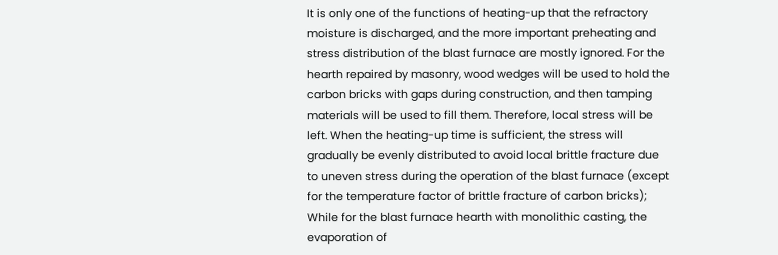It is only one of the functions of heating-up that the refractory moisture is discharged, and the more important preheating and stress distribution of the blast furnace are mostly ignored. For the hearth repaired by masonry, wood wedges will be used to hold the carbon bricks with gaps during construction, and then tamping materials will be used to fill them. Therefore, local stress will be left. When the heating-up time is sufficient, the stress will gradually be evenly distributed to avoid local brittle fracture due to uneven stress during the operation of the blast furnace (except for the temperature factor of brittle fracture of carbon bricks); While for the blast furnace hearth with monolithic casting, the evaporation of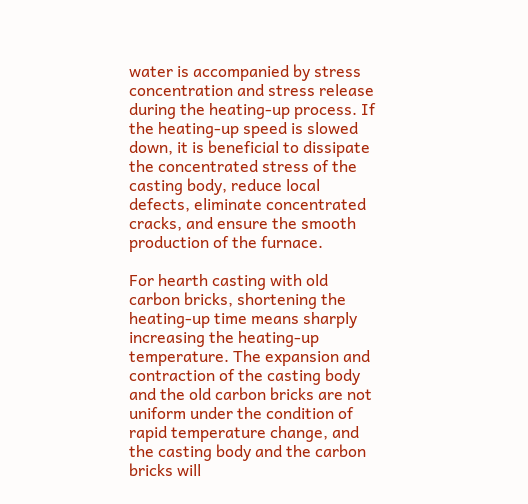water is accompanied by stress concentration and stress release during the heating-up process. If the heating-up speed is slowed down, it is beneficial to dissipate the concentrated stress of the casting body, reduce local defects, eliminate concentrated cracks, and ensure the smooth production of the furnace.

For hearth casting with old carbon bricks, shortening the heating-up time means sharply increasing the heating-up temperature. The expansion and contraction of the casting body and the old carbon bricks are not uniform under the condition of rapid temperature change, and the casting body and the carbon bricks will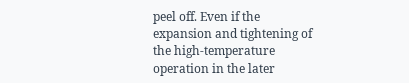peel off. Even if the expansion and tightening of the high-temperature operation in the later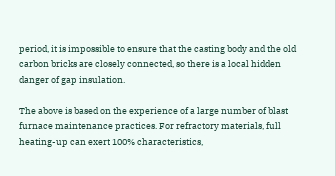period, it is impossible to ensure that the casting body and the old carbon bricks are closely connected, so there is a local hidden danger of gap insulation.

The above is based on the experience of a large number of blast furnace maintenance practices. For refractory materials, full heating-up can exert 100% characteristics,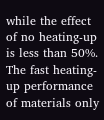while the effect of no heating-up is less than 50%. The fast heating-up performance of materials only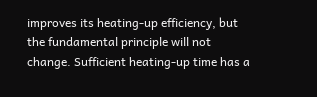improves its heating-up efficiency, but the fundamental principle will not change. Sufficient heating-up time has a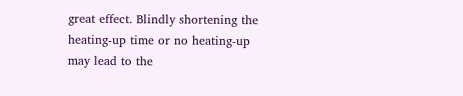great effect. Blindly shortening the heating-up time or no heating-up may lead to the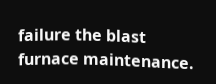failure the blast furnace maintenance.